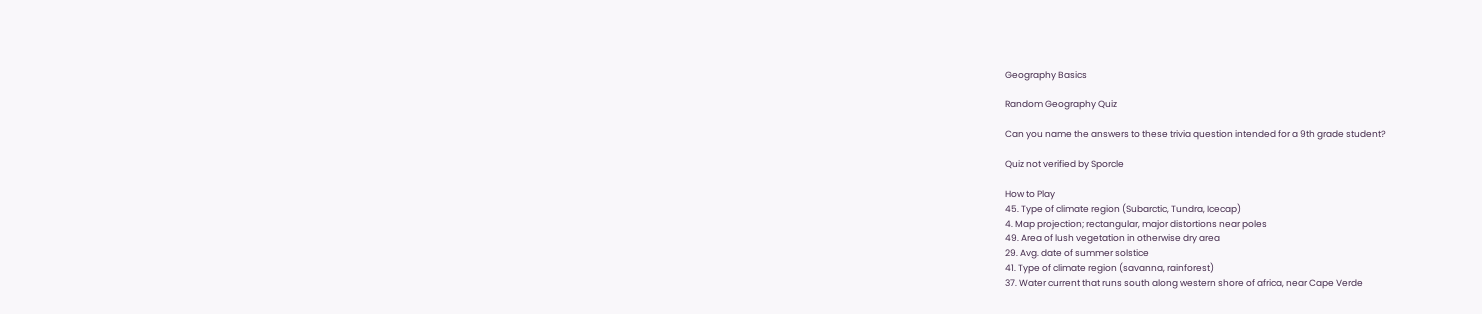Geography Basics

Random Geography Quiz

Can you name the answers to these trivia question intended for a 9th grade student?

Quiz not verified by Sporcle

How to Play
45. Type of climate region (Subarctic, Tundra, Icecap)
4. Map projection; rectangular, major distortions near poles
49. Area of lush vegetation in otherwise dry area
29. Avg. date of summer solstice
41. Type of climate region (savanna, rainforest)
37. Water current that runs south along western shore of africa, near Cape Verde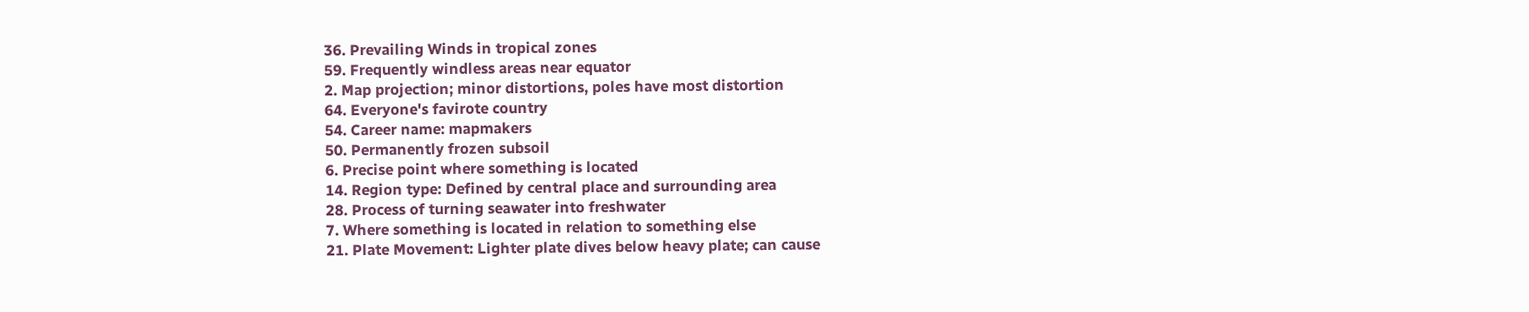36. Prevailing Winds in tropical zones
59. Frequently windless areas near equator
2. Map projection; minor distortions, poles have most distortion
64. Everyone's favirote country
54. Career name: mapmakers
50. Permanently frozen subsoil
6. Precise point where something is located
14. Region type: Defined by central place and surrounding area
28. Process of turning seawater into freshwater
7. Where something is located in relation to something else
21. Plate Movement: Lighter plate dives below heavy plate; can cause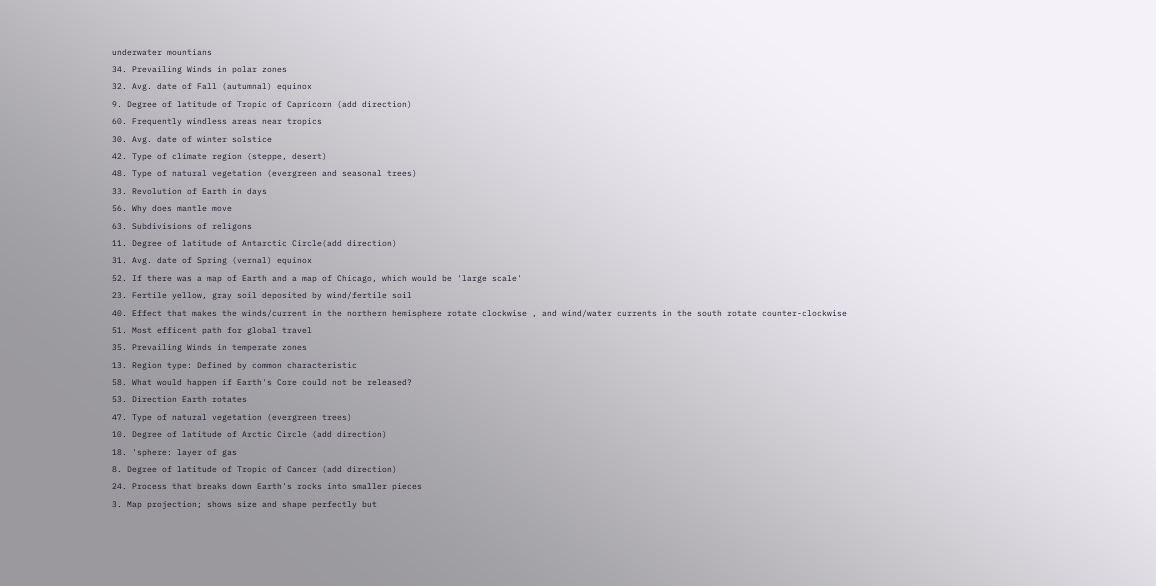underwater mountians
34. Prevailing Winds in polar zones
32. Avg. date of Fall (autumnal) equinox
9. Degree of latitude of Tropic of Capricorn (add direction)
60. Frequently windless areas near tropics
30. Avg. date of winter solstice
42. Type of climate region (steppe, desert)
48. Type of natural vegetation (evergreen and seasonal trees)
33. Revolution of Earth in days
56. Why does mantle move
63. Subdivisions of religons
11. Degree of latitude of Antarctic Circle(add direction)
31. Avg. date of Spring (vernal) equinox
52. If there was a map of Earth and a map of Chicago, which would be 'large scale'
23. Fertile yellow, gray soil deposited by wind/fertile soil
40. Effect that makes the winds/current in the northern hemisphere rotate clockwise , and wind/water currents in the south rotate counter-clockwise
51. Most efficent path for global travel
35. Prevailing Winds in temperate zones
13. Region type: Defined by common characteristic
58. What would happen if Earth's Core could not be released?
53. Direction Earth rotates
47. Type of natural vegetation (evergreen trees)
10. Degree of latitude of Arctic Circle (add direction)
18. 'sphere: layer of gas
8. Degree of latitude of Tropic of Cancer (add direction)
24. Process that breaks down Earth's rocks into smaller pieces
3. Map projection; shows size and shape perfectly but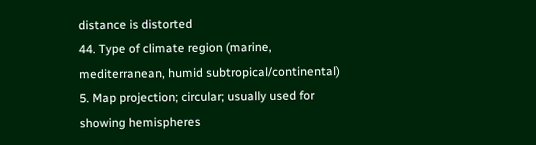distance is distorted
44. Type of climate region (marine, mediterranean, humid subtropical/continental)
5. Map projection; circular; usually used for showing hemispheres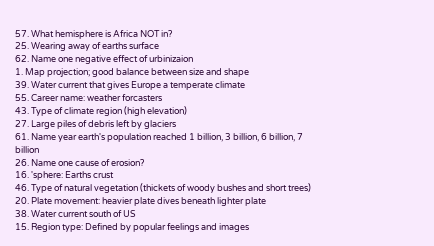57. What hemisphere is Africa NOT in?
25. Wearing away of earths surface
62. Name one negative effect of urbinizaion
1. Map projection; good balance between size and shape
39. Water current that gives Europe a temperate climate
55. Career name: weather forcasters
43. Type of climate region (high elevation)
27. Large piles of debris left by glaciers
61. Name year earth's population reached 1 billion, 3 billion, 6 billion, 7 billion
26. Name one cause of erosion?
16. 'sphere: Earths crust
46. Type of natural vegetation (thickets of woody bushes and short trees)
20. Plate movement: heavier plate dives beneath lighter plate
38. Water current south of US
15. Region type: Defined by popular feelings and images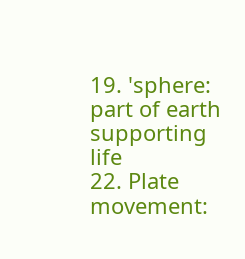19. 'sphere: part of earth supporting life
22. Plate movement: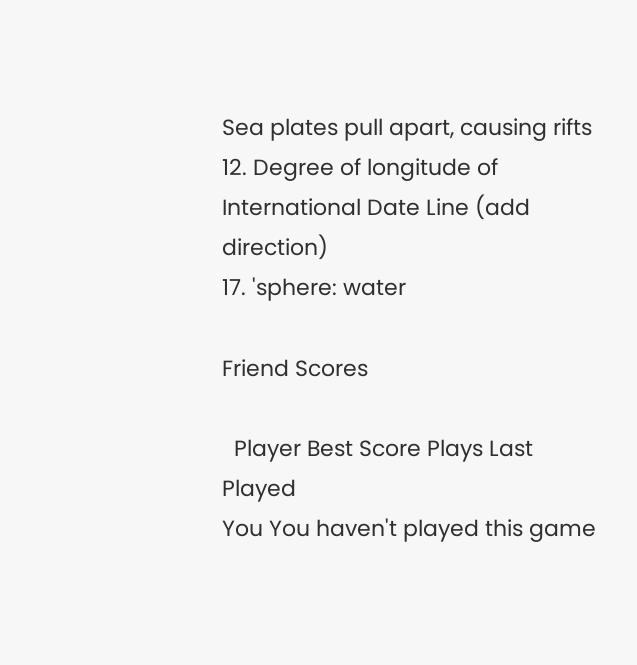Sea plates pull apart, causing rifts
12. Degree of longitude of International Date Line (add direction)
17. 'sphere: water

Friend Scores

  Player Best Score Plays Last Played
You You haven't played this game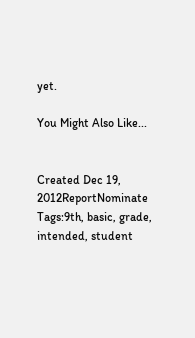yet.

You Might Also Like...


Created Dec 19, 2012ReportNominate
Tags:9th, basic, grade, intended, student